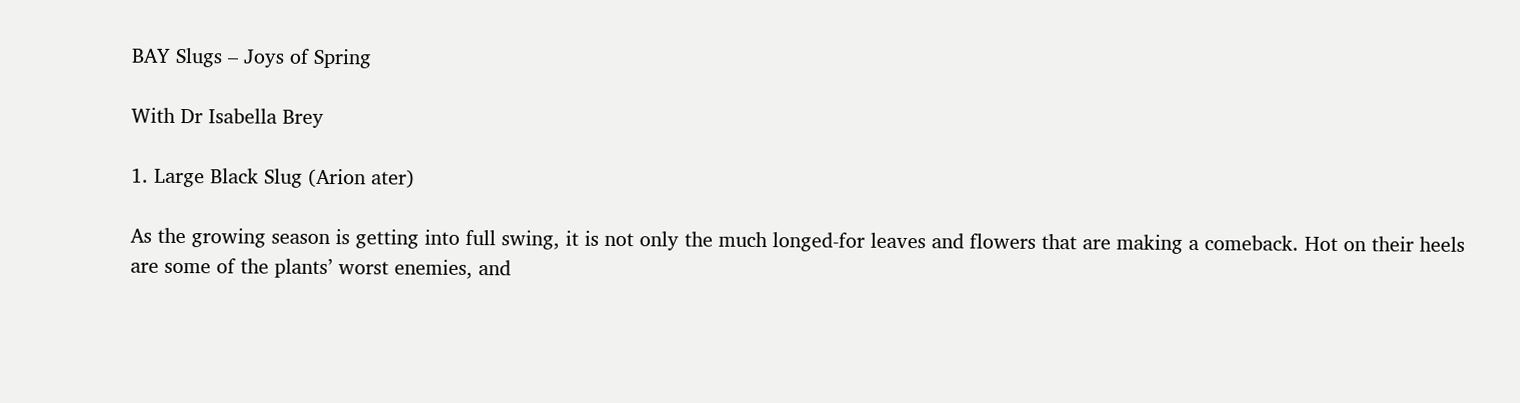BAY Slugs – Joys of Spring

With Dr Isabella Brey

1. Large Black Slug (Arion ater)

As the growing season is getting into full swing, it is not only the much longed-for leaves and flowers that are making a comeback. Hot on their heels are some of the plants’ worst enemies, and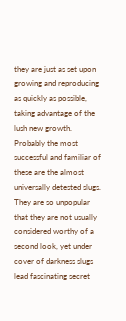they are just as set upon growing and reproducing as quickly as possible, taking advantage of the lush new growth. Probably the most successful and familiar of these are the almost universally detested slugs. They are so unpopular that they are not usually considered worthy of a second look, yet under cover of darkness slugs lead fascinating secret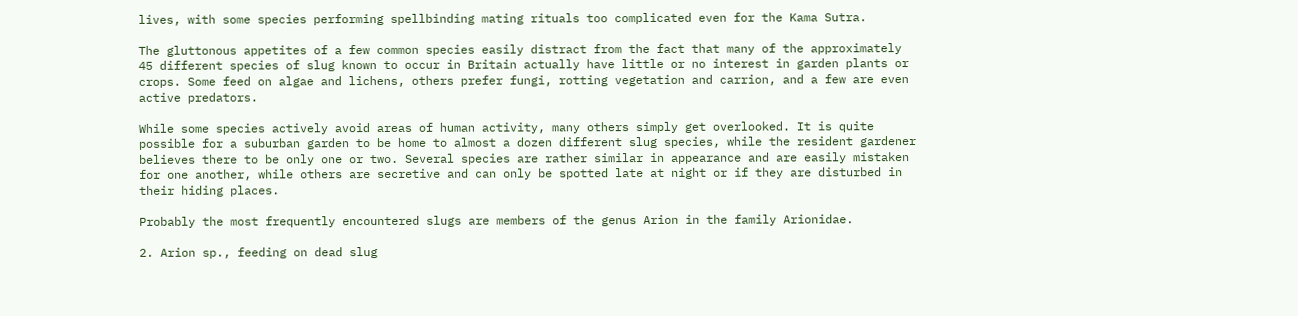lives, with some species performing spellbinding mating rituals too complicated even for the Kama Sutra.

The gluttonous appetites of a few common species easily distract from the fact that many of the approximately 45 different species of slug known to occur in Britain actually have little or no interest in garden plants or crops. Some feed on algae and lichens, others prefer fungi, rotting vegetation and carrion, and a few are even active predators.

While some species actively avoid areas of human activity, many others simply get overlooked. It is quite possible for a suburban garden to be home to almost a dozen different slug species, while the resident gardener believes there to be only one or two. Several species are rather similar in appearance and are easily mistaken for one another, while others are secretive and can only be spotted late at night or if they are disturbed in their hiding places.

Probably the most frequently encountered slugs are members of the genus Arion in the family Arionidae.

2. Arion sp., feeding on dead slug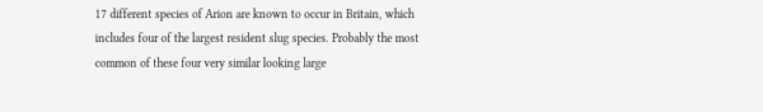17 different species of Arion are known to occur in Britain, which includes four of the largest resident slug species. Probably the most common of these four very similar looking large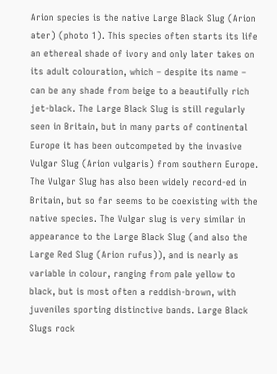Arion species is the native Large Black Slug (Arion ater) (photo 1). This species often starts its life an ethereal shade of ivory and only later takes on its adult colouration, which – despite its name – can be any shade from beige to a beautifully rich jet-black. The Large Black Slug is still regularly seen in Britain, but in many parts of continental Europe it has been outcompeted by the invasive Vulgar Slug (Arion vulgaris) from southern Europe. The Vulgar Slug has also been widely record-ed in Britain, but so far seems to be coexisting with the native species. The Vulgar slug is very similar in appearance to the Large Black Slug (and also the Large Red Slug (Arion rufus)), and is nearly as variable in colour, ranging from pale yellow to black, but is most often a reddish-brown, with juveniles sporting distinctive bands. Large Black Slugs rock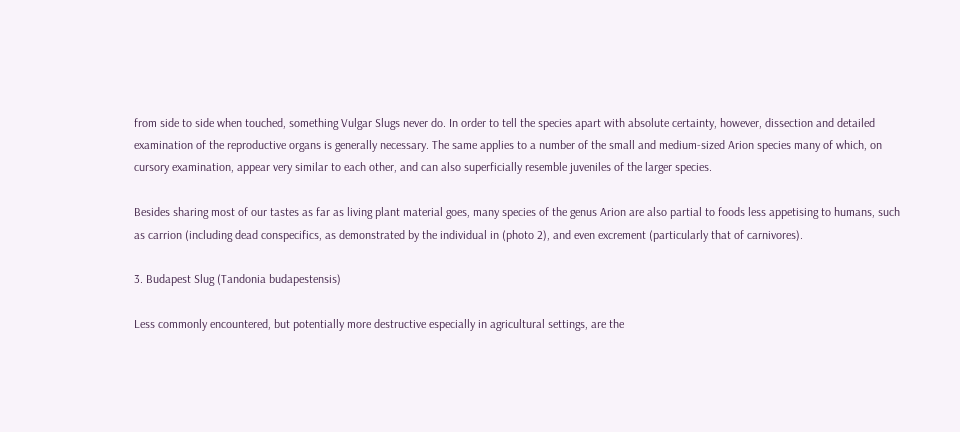from side to side when touched, something Vulgar Slugs never do. In order to tell the species apart with absolute certainty, however, dissection and detailed examination of the reproductive organs is generally necessary. The same applies to a number of the small and medium-sized Arion species many of which, on cursory examination, appear very similar to each other, and can also superficially resemble juveniles of the larger species.

Besides sharing most of our tastes as far as living plant material goes, many species of the genus Arion are also partial to foods less appetising to humans, such as carrion (including dead conspecifics, as demonstrated by the individual in (photo 2), and even excrement (particularly that of carnivores).

3. Budapest Slug (Tandonia budapestensis)

Less commonly encountered, but potentially more destructive especially in agricultural settings, are the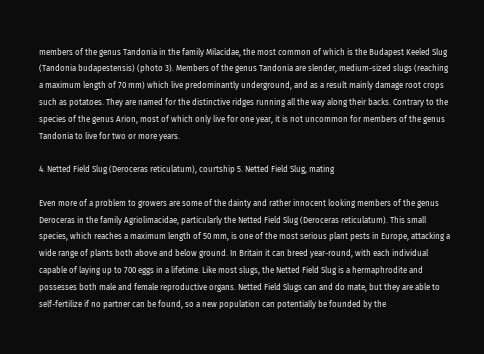members of the genus Tandonia in the family Milacidae, the most common of which is the Budapest Keeled Slug (Tandonia budapestensis) (photo 3). Members of the genus Tandonia are slender, medium-sized slugs (reaching a maximum length of 70 mm) which live predominantly underground, and as a result mainly damage root crops such as potatoes. They are named for the distinctive ridges running all the way along their backs. Contrary to the species of the genus Arion, most of which only live for one year, it is not uncommon for members of the genus Tandonia to live for two or more years.

4. Netted Field Slug (Deroceras reticulatum), courtship 5. Netted Field Slug, mating

Even more of a problem to growers are some of the dainty and rather innocent looking members of the genus Deroceras in the family Agriolimacidae, particularly the Netted Field Slug (Deroceras reticulatum). This small species, which reaches a maximum length of 50 mm, is one of the most serious plant pests in Europe, attacking a wide range of plants both above and below ground. In Britain it can breed year-round, with each individual capable of laying up to 700 eggs in a lifetime. Like most slugs, the Netted Field Slug is a hermaphrodite and possesses both male and female reproductive organs. Netted Field Slugs can and do mate, but they are able to self-fertilize if no partner can be found, so a new population can potentially be founded by the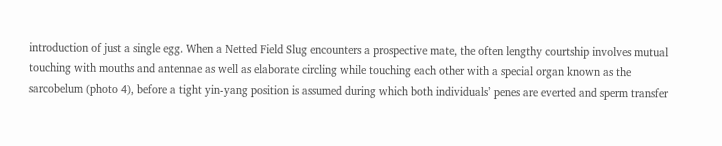introduction of just a single egg. When a Netted Field Slug encounters a prospective mate, the often lengthy courtship involves mutual touching with mouths and antennae as well as elaborate circling while touching each other with a special organ known as the sarcobelum (photo 4), before a tight yin-yang position is assumed during which both individuals’ penes are everted and sperm transfer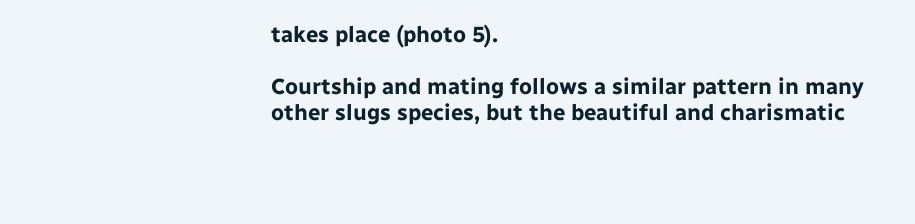takes place (photo 5).

Courtship and mating follows a similar pattern in many other slugs species, but the beautiful and charismatic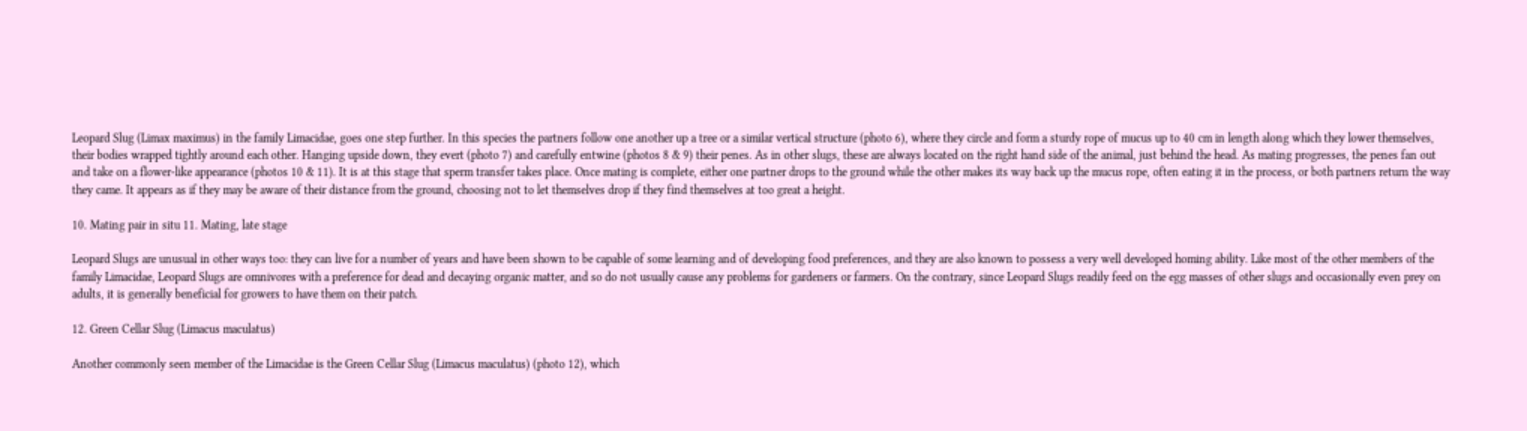Leopard Slug (Limax maximus) in the family Limacidae, goes one step further. In this species the partners follow one another up a tree or a similar vertical structure (photo 6), where they circle and form a sturdy rope of mucus up to 40 cm in length along which they lower themselves, their bodies wrapped tightly around each other. Hanging upside down, they evert (photo 7) and carefully entwine (photos 8 & 9) their penes. As in other slugs, these are always located on the right hand side of the animal, just behind the head. As mating progresses, the penes fan out and take on a flower-like appearance (photos 10 & 11). It is at this stage that sperm transfer takes place. Once mating is complete, either one partner drops to the ground while the other makes its way back up the mucus rope, often eating it in the process, or both partners return the way they came. It appears as if they may be aware of their distance from the ground, choosing not to let themselves drop if they find themselves at too great a height.

10. Mating pair in situ 11. Mating, late stage

Leopard Slugs are unusual in other ways too: they can live for a number of years and have been shown to be capable of some learning and of developing food preferences, and they are also known to possess a very well developed homing ability. Like most of the other members of the family Limacidae, Leopard Slugs are omnivores with a preference for dead and decaying organic matter, and so do not usually cause any problems for gardeners or farmers. On the contrary, since Leopard Slugs readily feed on the egg masses of other slugs and occasionally even prey on adults, it is generally beneficial for growers to have them on their patch.

12. Green Cellar Slug (Limacus maculatus)

Another commonly seen member of the Limacidae is the Green Cellar Slug (Limacus maculatus) (photo 12), which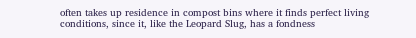often takes up residence in compost bins where it finds perfect living conditions, since it, like the Leopard Slug, has a fondness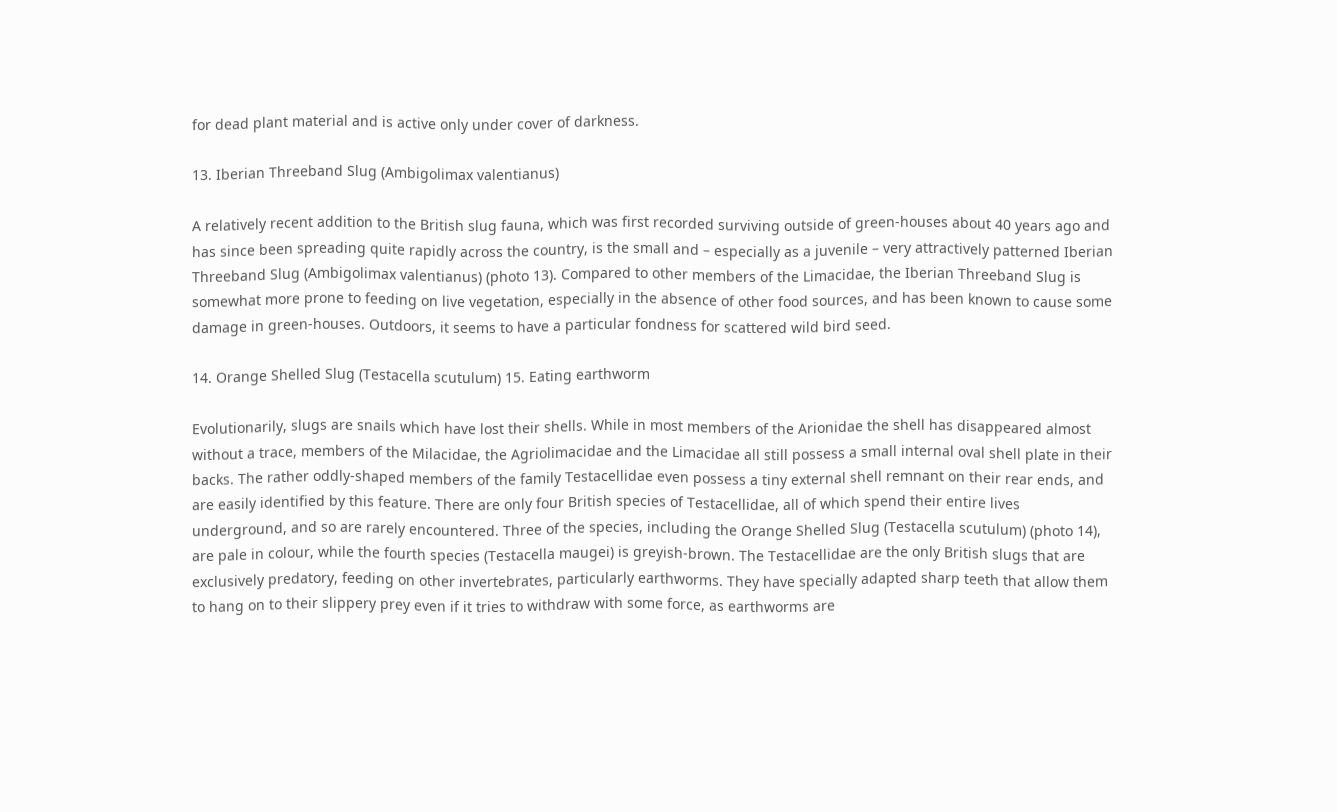for dead plant material and is active only under cover of darkness.

13. Iberian Threeband Slug (Ambigolimax valentianus)

A relatively recent addition to the British slug fauna, which was first recorded surviving outside of green-houses about 40 years ago and has since been spreading quite rapidly across the country, is the small and – especially as a juvenile – very attractively patterned Iberian Threeband Slug (Ambigolimax valentianus) (photo 13). Compared to other members of the Limacidae, the Iberian Threeband Slug is somewhat more prone to feeding on live vegetation, especially in the absence of other food sources, and has been known to cause some damage in green-houses. Outdoors, it seems to have a particular fondness for scattered wild bird seed.

14. Orange Shelled Slug (Testacella scutulum) 15. Eating earthworm

Evolutionarily, slugs are snails which have lost their shells. While in most members of the Arionidae the shell has disappeared almost without a trace, members of the Milacidae, the Agriolimacidae and the Limacidae all still possess a small internal oval shell plate in their backs. The rather oddly-shaped members of the family Testacellidae even possess a tiny external shell remnant on their rear ends, and are easily identified by this feature. There are only four British species of Testacellidae, all of which spend their entire lives underground, and so are rarely encountered. Three of the species, including the Orange Shelled Slug (Testacella scutulum) (photo 14), are pale in colour, while the fourth species (Testacella maugei) is greyish-brown. The Testacellidae are the only British slugs that are exclusively predatory, feeding on other invertebrates, particularly earthworms. They have specially adapted sharp teeth that allow them to hang on to their slippery prey even if it tries to withdraw with some force, as earthworms are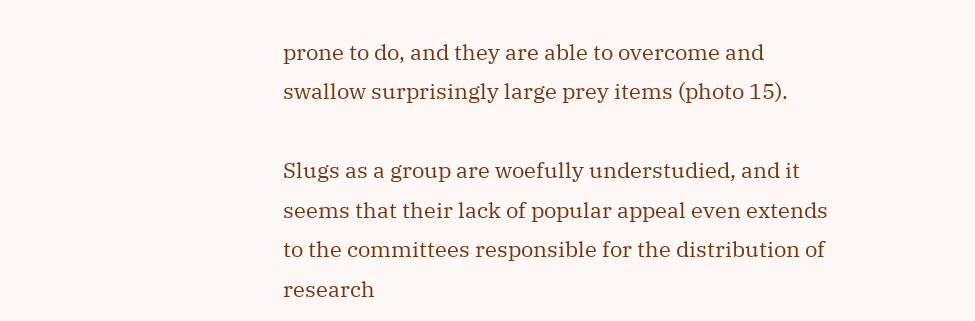prone to do, and they are able to overcome and swallow surprisingly large prey items (photo 15).

Slugs as a group are woefully understudied, and it seems that their lack of popular appeal even extends to the committees responsible for the distribution of research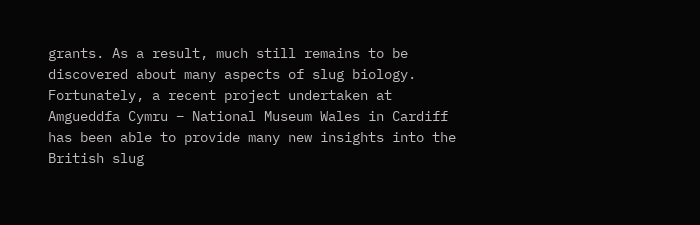grants. As a result, much still remains to be discovered about many aspects of slug biology. Fortunately, a recent project undertaken at Amgueddfa Cymru – National Museum Wales in Cardiff has been able to provide many new insights into the British slug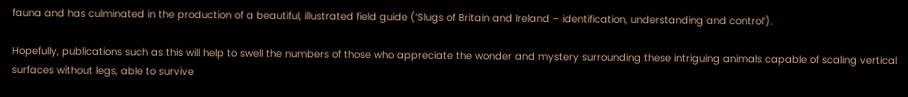fauna and has culminated in the production of a beautiful, illustrated field guide (‘Slugs of Britain and Ireland – identification, understanding and control’).

Hopefully, publications such as this will help to swell the numbers of those who appreciate the wonder and mystery surrounding these intriguing animals capable of scaling vertical surfaces without legs, able to survive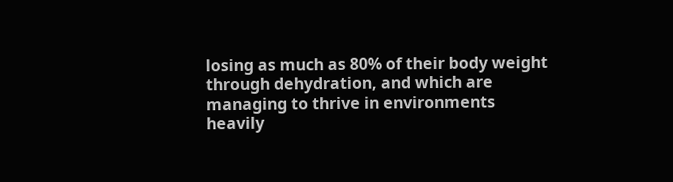losing as much as 80% of their body weight through dehydration, and which are managing to thrive in environments heavily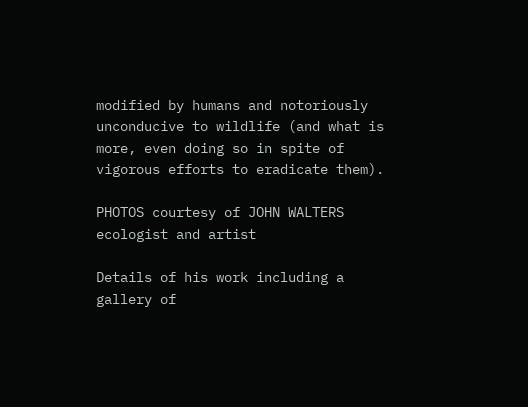modified by humans and notoriously unconducive to wildlife (and what is more, even doing so in spite of vigorous efforts to eradicate them).

PHOTOS courtesy of JOHN WALTERS ecologist and artist

Details of his work including a gallery of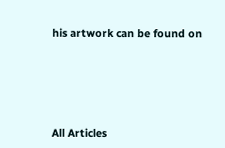his artwork can be found on






All Articles